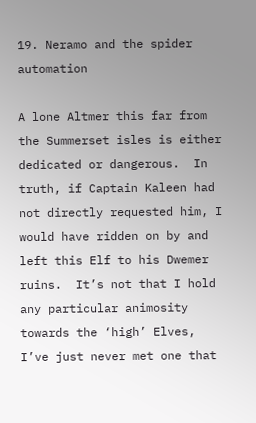19. Neramo and the spider automation

A lone Altmer this far from the Summerset isles is either dedicated or dangerous.  In truth, if Captain Kaleen had not directly requested him, I would have ridden on by and left this Elf to his Dwemer ruins.  It’s not that I hold any particular animosity towards the ‘high’ Elves, I’ve just never met one that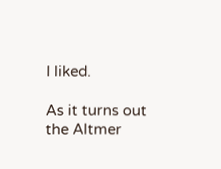I liked.

As it turns out the Altmer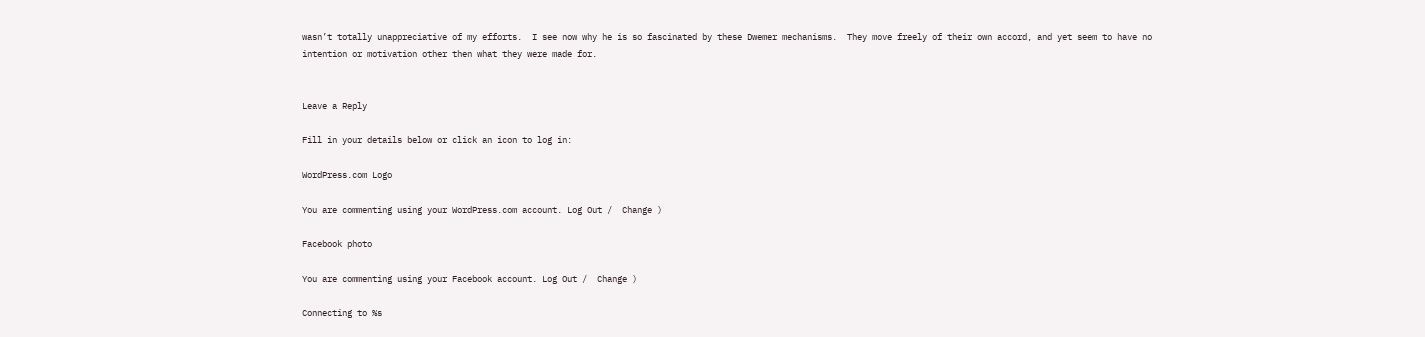wasn’t totally unappreciative of my efforts.  I see now why he is so fascinated by these Dwemer mechanisms.  They move freely of their own accord, and yet seem to have no intention or motivation other then what they were made for.


Leave a Reply

Fill in your details below or click an icon to log in:

WordPress.com Logo

You are commenting using your WordPress.com account. Log Out /  Change )

Facebook photo

You are commenting using your Facebook account. Log Out /  Change )

Connecting to %s